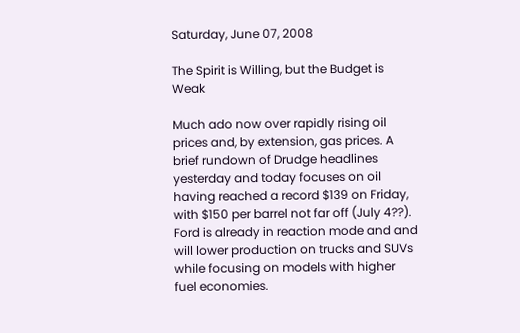Saturday, June 07, 2008

The Spirit is Willing, but the Budget is Weak

Much ado now over rapidly rising oil prices and, by extension, gas prices. A brief rundown of Drudge headlines yesterday and today focuses on oil having reached a record $139 on Friday, with $150 per barrel not far off (July 4??). Ford is already in reaction mode and and will lower production on trucks and SUVs while focusing on models with higher fuel economies.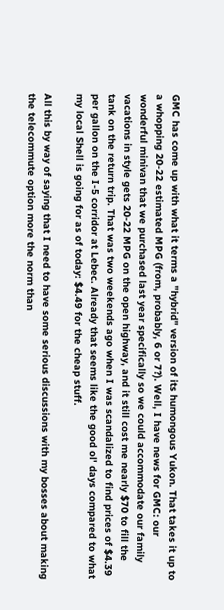GMC has come up with what it terms a "hybrid" version of its humongous Yukon. That takes it up to a whopping 20-22 estimated MPG (from, probably, 6 or 7?). Well, I have news for GMC: our wonderful minivan that we purchased last year specifically so we could accommodate our family vacations in style gets 20-22 MPG on the open highway, and it still cost me nearly $70 to fill the tank on the return trip. That was two weekends ago when I was scandalized to find prices of $4.39 per gallon on the I-5 corridor at Lebec. Already that seems like the good ol' days compared to what my local Shell is going for as of today: $4.49 for the cheap stuff.

All this by way of saying that I need to have some serious discussions with my bosses about making the telecommute option more the norm than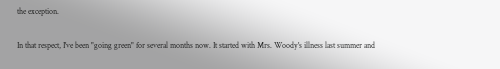the exception.

In that respect, I've been "going green" for several months now. It started with Mrs. Woody's illness last summer and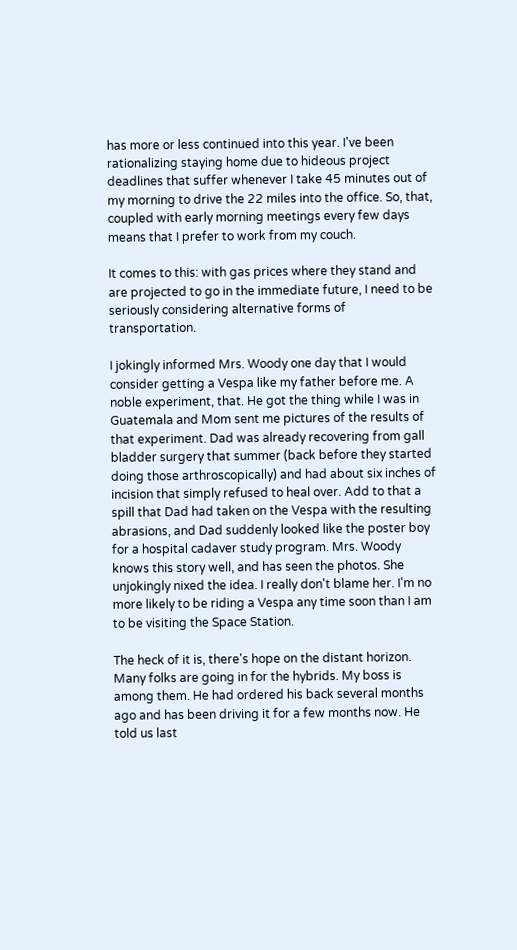has more or less continued into this year. I've been rationalizing staying home due to hideous project deadlines that suffer whenever I take 45 minutes out of my morning to drive the 22 miles into the office. So, that, coupled with early morning meetings every few days means that I prefer to work from my couch.

It comes to this: with gas prices where they stand and are projected to go in the immediate future, I need to be seriously considering alternative forms of transportation.

I jokingly informed Mrs. Woody one day that I would consider getting a Vespa like my father before me. A noble experiment, that. He got the thing while I was in Guatemala and Mom sent me pictures of the results of that experiment. Dad was already recovering from gall bladder surgery that summer (back before they started doing those arthroscopically) and had about six inches of incision that simply refused to heal over. Add to that a spill that Dad had taken on the Vespa with the resulting abrasions, and Dad suddenly looked like the poster boy for a hospital cadaver study program. Mrs. Woody knows this story well, and has seen the photos. She unjokingly nixed the idea. I really don't blame her. I'm no more likely to be riding a Vespa any time soon than I am to be visiting the Space Station.

The heck of it is, there's hope on the distant horizon. Many folks are going in for the hybrids. My boss is among them. He had ordered his back several months ago and has been driving it for a few months now. He told us last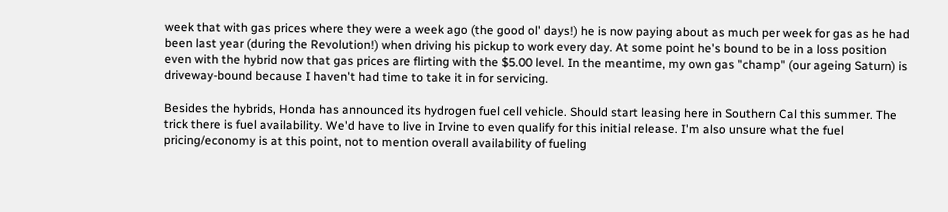week that with gas prices where they were a week ago (the good ol' days!) he is now paying about as much per week for gas as he had been last year (during the Revolution!) when driving his pickup to work every day. At some point he's bound to be in a loss position even with the hybrid now that gas prices are flirting with the $5.00 level. In the meantime, my own gas "champ" (our ageing Saturn) is driveway-bound because I haven't had time to take it in for servicing.

Besides the hybrids, Honda has announced its hydrogen fuel cell vehicle. Should start leasing here in Southern Cal this summer. The trick there is fuel availability. We'd have to live in Irvine to even qualify for this initial release. I'm also unsure what the fuel pricing/economy is at this point, not to mention overall availability of fueling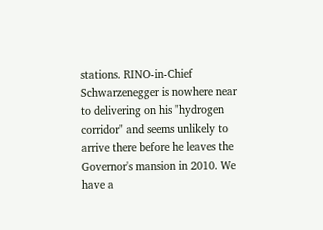stations. RINO-in-Chief Schwarzenegger is nowhere near to delivering on his "hydrogen corridor" and seems unlikely to arrive there before he leaves the Governor's mansion in 2010. We have a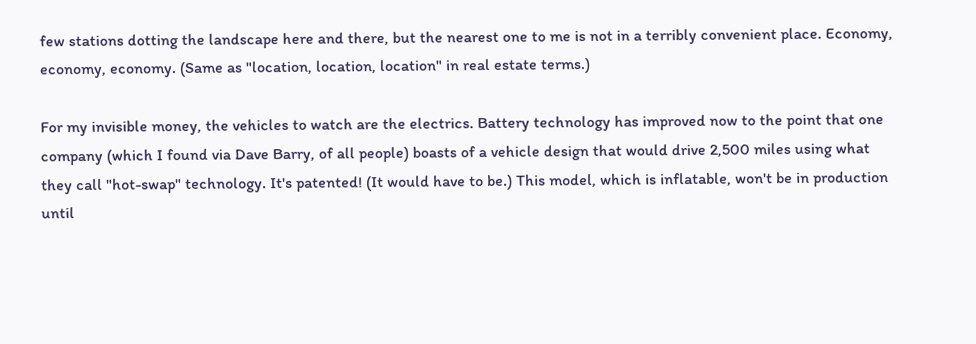few stations dotting the landscape here and there, but the nearest one to me is not in a terribly convenient place. Economy, economy, economy. (Same as "location, location, location" in real estate terms.)

For my invisible money, the vehicles to watch are the electrics. Battery technology has improved now to the point that one company (which I found via Dave Barry, of all people) boasts of a vehicle design that would drive 2,500 miles using what they call "hot-swap" technology. It's patented! (It would have to be.) This model, which is inflatable, won't be in production until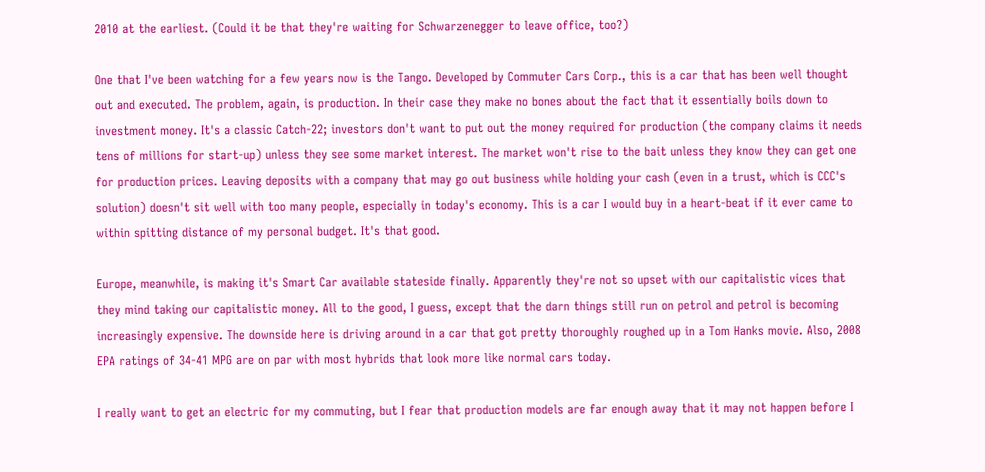2010 at the earliest. (Could it be that they're waiting for Schwarzenegger to leave office, too?)

One that I've been watching for a few years now is the Tango. Developed by Commuter Cars Corp., this is a car that has been well thought out and executed. The problem, again, is production. In their case they make no bones about the fact that it essentially boils down to investment money. It's a classic Catch-22; investors don't want to put out the money required for production (the company claims it needs tens of millions for start-up) unless they see some market interest. The market won't rise to the bait unless they know they can get one for production prices. Leaving deposits with a company that may go out business while holding your cash (even in a trust, which is CCC's solution) doesn't sit well with too many people, especially in today's economy. This is a car I would buy in a heart-beat if it ever came to within spitting distance of my personal budget. It's that good.

Europe, meanwhile, is making it's Smart Car available stateside finally. Apparently they're not so upset with our capitalistic vices that they mind taking our capitalistic money. All to the good, I guess, except that the darn things still run on petrol and petrol is becoming increasingly expensive. The downside here is driving around in a car that got pretty thoroughly roughed up in a Tom Hanks movie. Also, 2008 EPA ratings of 34-41 MPG are on par with most hybrids that look more like normal cars today.

I really want to get an electric for my commuting, but I fear that production models are far enough away that it may not happen before I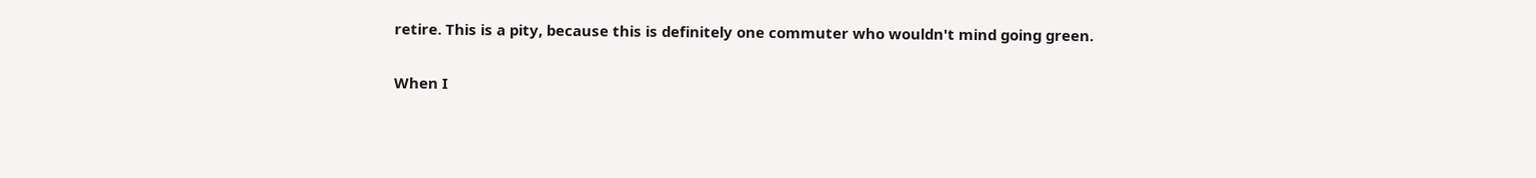retire. This is a pity, because this is definitely one commuter who wouldn't mind going green.

When I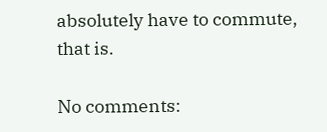absolutely have to commute, that is.

No comments: